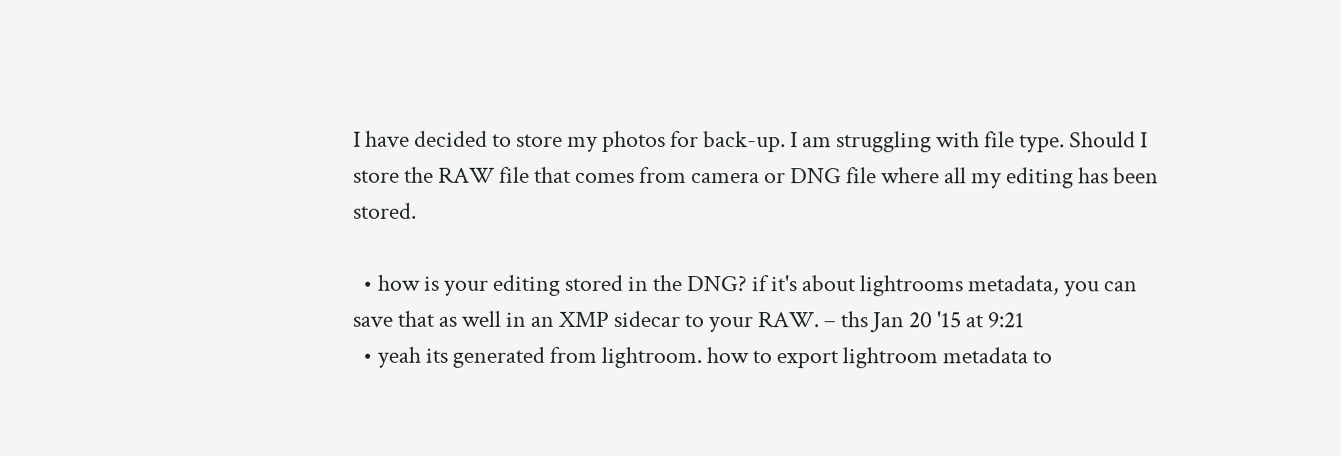I have decided to store my photos for back-up. I am struggling with file type. Should I store the RAW file that comes from camera or DNG file where all my editing has been stored.

  • how is your editing stored in the DNG? if it's about lightrooms metadata, you can save that as well in an XMP sidecar to your RAW. – ths Jan 20 '15 at 9:21
  • yeah its generated from lightroom. how to export lightroom metadata to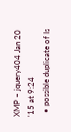XMP – jquery404 Jan 20 '15 at 9:24
  • possible duplicate of Is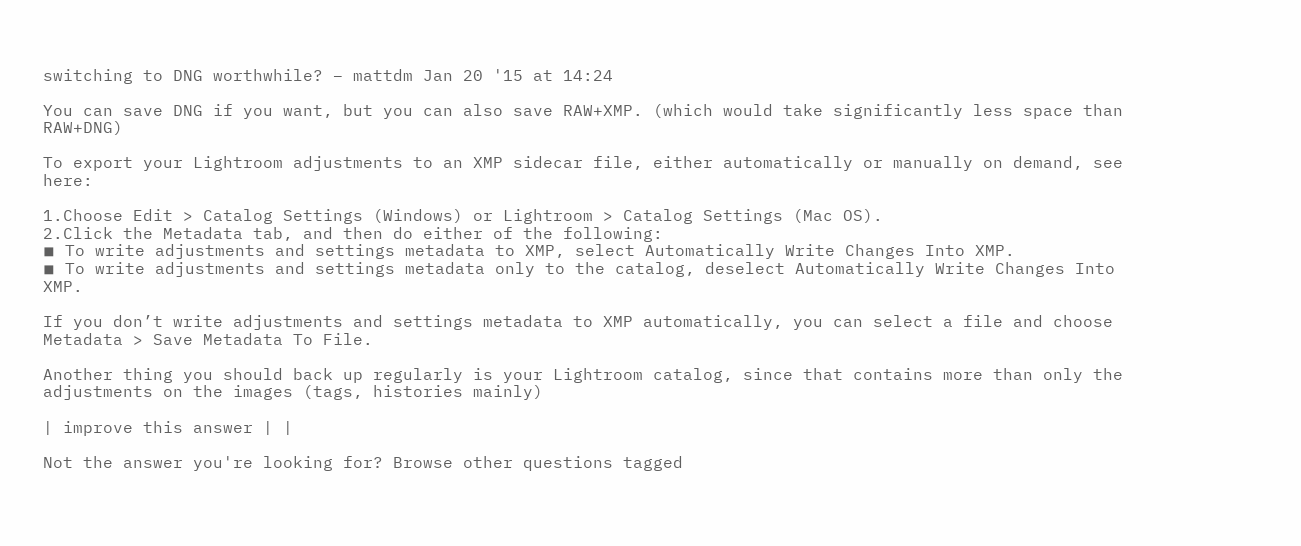switching to DNG worthwhile? – mattdm Jan 20 '15 at 14:24

You can save DNG if you want, but you can also save RAW+XMP. (which would take significantly less space than RAW+DNG)

To export your Lightroom adjustments to an XMP sidecar file, either automatically or manually on demand, see here:

1.Choose Edit > Catalog Settings (Windows) or Lightroom > Catalog Settings (Mac OS).
2.Click the Metadata tab, and then do either of the following:
◾ To write adjustments and settings metadata to XMP, select Automatically Write Changes Into XMP.
◾ To write adjustments and settings metadata only to the catalog, deselect Automatically Write Changes Into XMP.

If you don’t write adjustments and settings metadata to XMP automatically, you can select a file and choose Metadata > Save Metadata To File.

Another thing you should back up regularly is your Lightroom catalog, since that contains more than only the adjustments on the images (tags, histories mainly)

| improve this answer | |

Not the answer you're looking for? Browse other questions tagged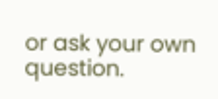or ask your own question.